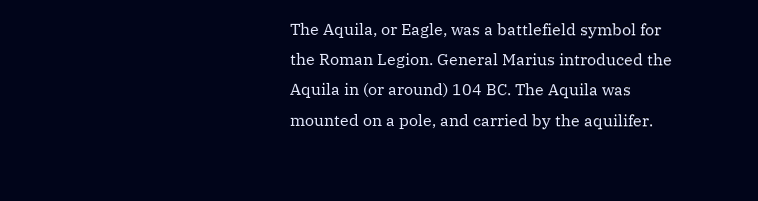The Aquila, or Eagle, was a battlefield symbol for the Roman Legion. General Marius introduced the Aquila in (or around) 104 BC. The Aquila was mounted on a pole, and carried by the aquilifer.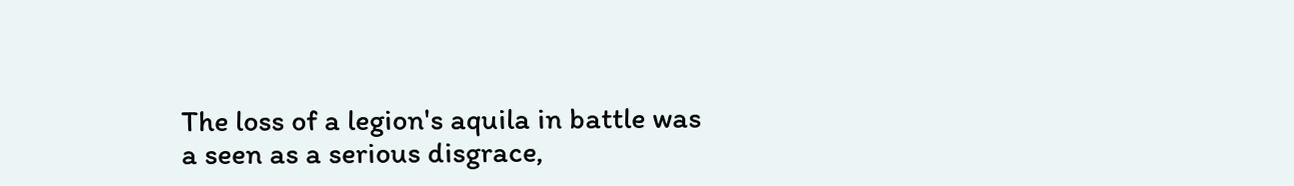The loss of a legion's aquila in battle was a seen as a serious disgrace,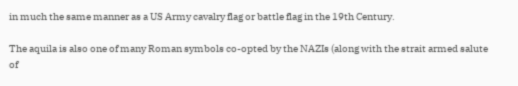in much the same manner as a US Army cavalry flag or battle flag in the 19th Century.

The aquila is also one of many Roman symbols co-opted by the NAZIs (along with the strait armed salute of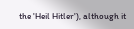the 'Heil Hitler'), although it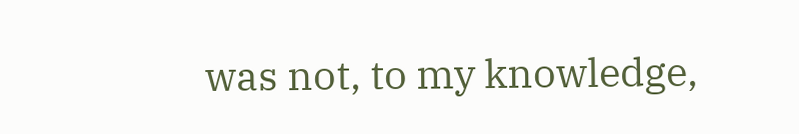was not, to my knowledge,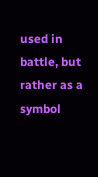used in battle, but rather as a symbol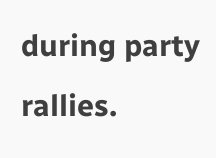during party rallies.